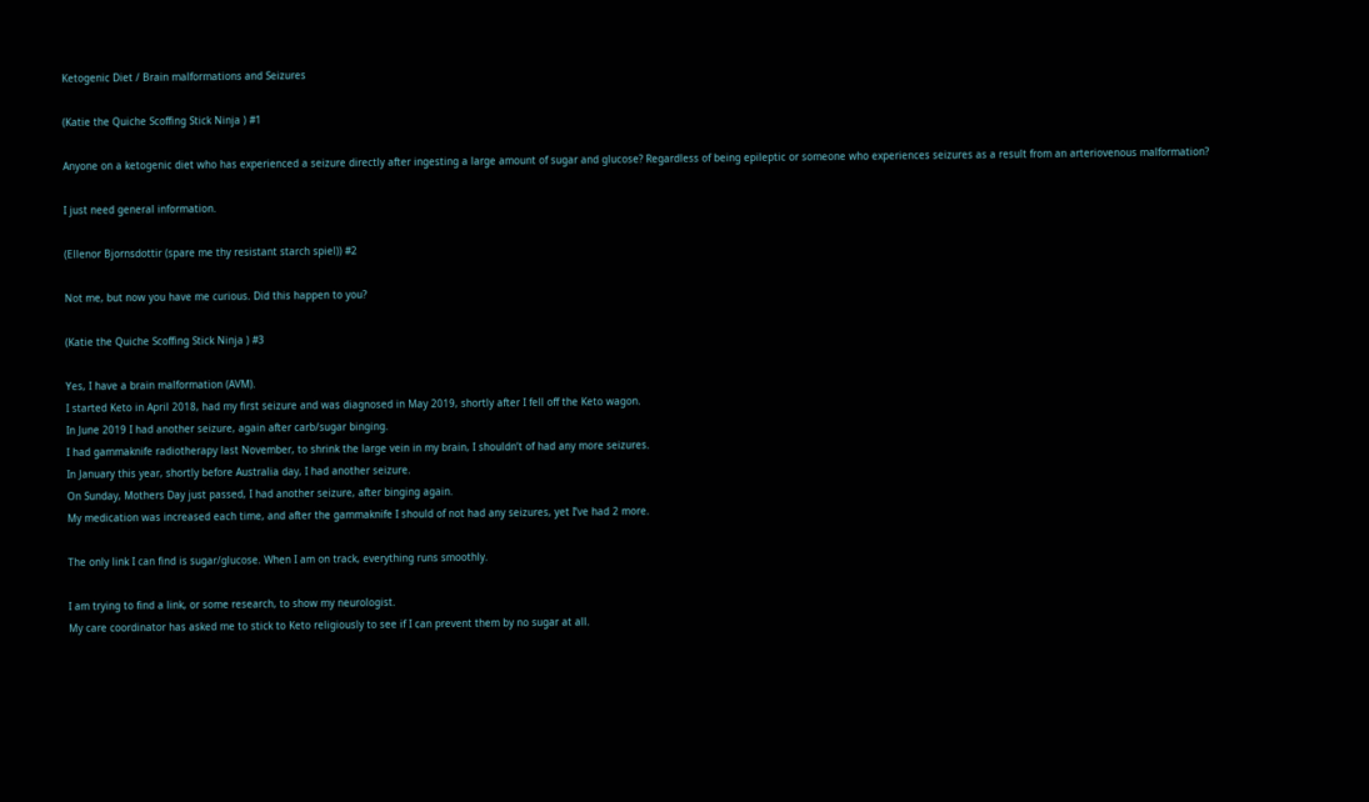Ketogenic Diet / Brain malformations and Seizures

(Katie the Quiche Scoffing Stick Ninja ) #1

Anyone on a ketogenic diet who has experienced a seizure directly after ingesting a large amount of sugar and glucose? Regardless of being epileptic or someone who experiences seizures as a result from an arteriovenous malformation?

I just need general information.

(Ellenor Bjornsdottir (spare me thy resistant starch spiel)) #2

Not me, but now you have me curious. Did this happen to you?

(Katie the Quiche Scoffing Stick Ninja ) #3

Yes, I have a brain malformation (AVM).
I started Keto in April 2018, had my first seizure and was diagnosed in May 2019, shortly after I fell off the Keto wagon.
In June 2019 I had another seizure, again after carb/sugar binging.
I had gammaknife radiotherapy last November, to shrink the large vein in my brain, I shouldn’t of had any more seizures.
In January this year, shortly before Australia day, I had another seizure.
On Sunday, Mothers Day just passed, I had another seizure, after binging again.
My medication was increased each time, and after the gammaknife I should of not had any seizures, yet I’ve had 2 more.

The only link I can find is sugar/glucose. When I am on track, everything runs smoothly.

I am trying to find a link, or some research, to show my neurologist.
My care coordinator has asked me to stick to Keto religiously to see if I can prevent them by no sugar at all.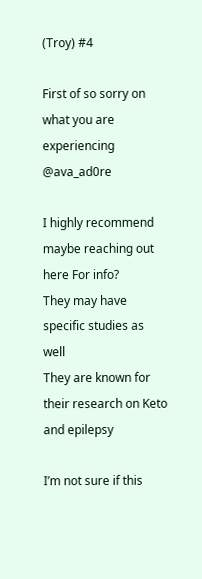(Troy) #4

First of so sorry on what you are experiencing @ava_ad0re

I highly recommend maybe reaching out here For info?
They may have specific studies as well
They are known for their research on Keto and epilepsy

I’m not sure if this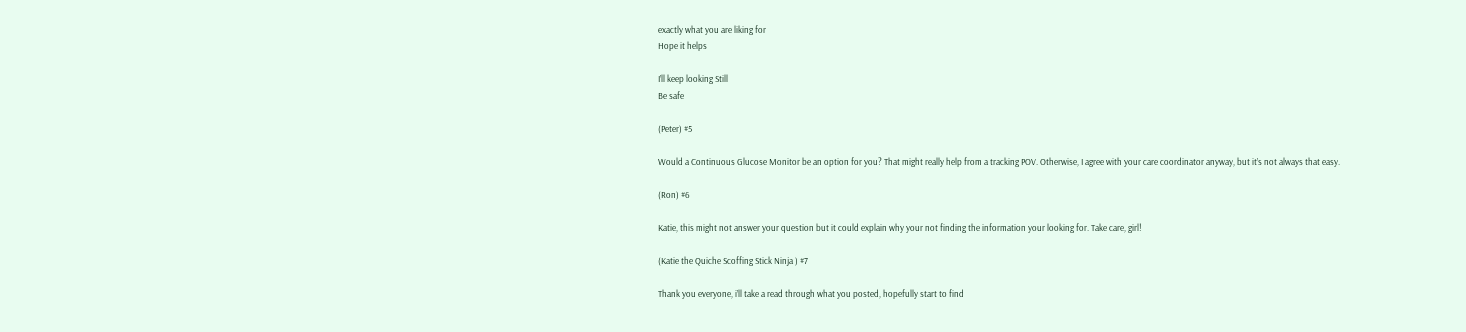exactly what you are liking for
Hope it helps

I’ll keep looking Still
Be safe

(Peter) #5

Would a Continuous Glucose Monitor be an option for you? That might really help from a tracking POV. Otherwise, I agree with your care coordinator anyway, but it’s not always that easy.

(Ron) #6

Katie, this might not answer your question but it could explain why your not finding the information your looking for. Take care, girl!

(Katie the Quiche Scoffing Stick Ninja ) #7

Thank you everyone, i’ll take a read through what you posted, hopefully start to find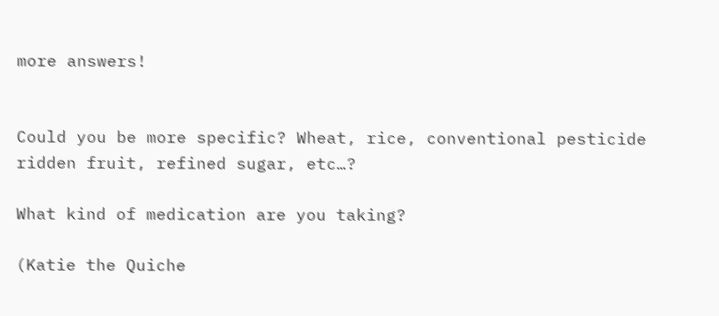more answers!


Could you be more specific? Wheat, rice, conventional pesticide ridden fruit, refined sugar, etc…?

What kind of medication are you taking?

(Katie the Quiche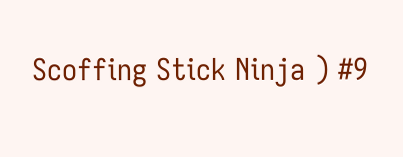Scoffing Stick Ninja ) #9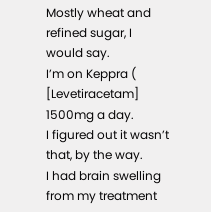Mostly wheat and refined sugar, I would say.
I’m on Keppra ( [Levetiracetam] 1500mg a day.
I figured out it wasn’t that, by the way.
I had brain swelling from my treatment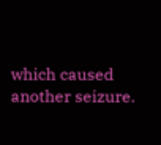which caused another seizure.